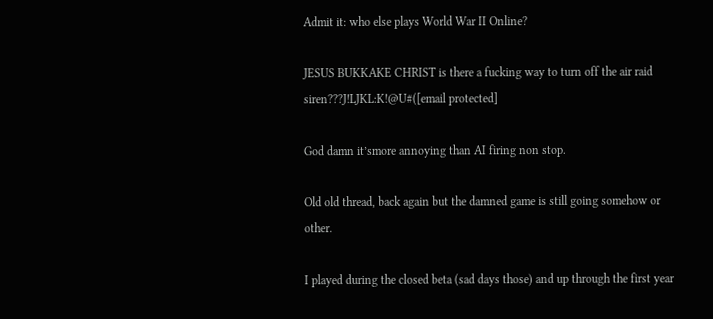Admit it: who else plays World War II Online?

JESUS BUKKAKE CHRIST is there a fucking way to turn off the air raid siren???J!LJKL:K!@U#([email protected]

God damn it’smore annoying than AI firing non stop.

Old old thread, back again but the damned game is still going somehow or other.

I played during the closed beta (sad days those) and up through the first year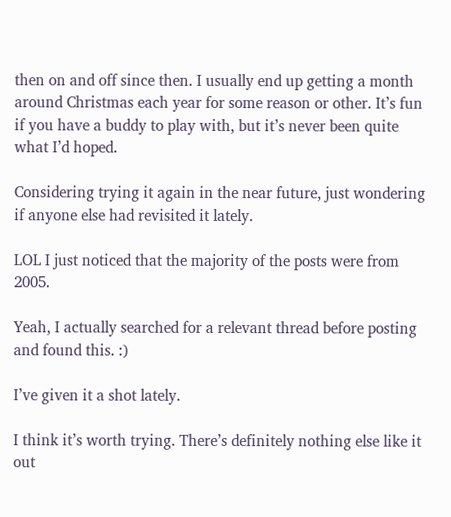then on and off since then. I usually end up getting a month around Christmas each year for some reason or other. It’s fun if you have a buddy to play with, but it’s never been quite what I’d hoped.

Considering trying it again in the near future, just wondering if anyone else had revisited it lately.

LOL I just noticed that the majority of the posts were from 2005.

Yeah, I actually searched for a relevant thread before posting and found this. :)

I’ve given it a shot lately.

I think it’s worth trying. There’s definitely nothing else like it out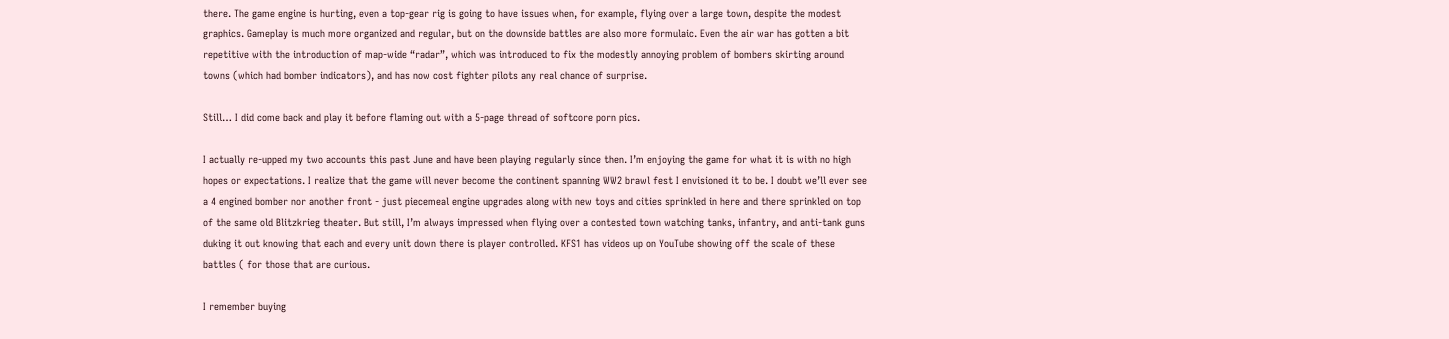there. The game engine is hurting, even a top-gear rig is going to have issues when, for example, flying over a large town, despite the modest graphics. Gameplay is much more organized and regular, but on the downside battles are also more formulaic. Even the air war has gotten a bit repetitive with the introduction of map-wide “radar”, which was introduced to fix the modestly annoying problem of bombers skirting around towns (which had bomber indicators), and has now cost fighter pilots any real chance of surprise.

Still… I did come back and play it before flaming out with a 5-page thread of softcore porn pics.

I actually re-upped my two accounts this past June and have been playing regularly since then. I’m enjoying the game for what it is with no high hopes or expectations. I realize that the game will never become the continent spanning WW2 brawl fest I envisioned it to be. I doubt we’ll ever see a 4 engined bomber nor another front - just piecemeal engine upgrades along with new toys and cities sprinkled in here and there sprinkled on top of the same old Blitzkrieg theater. But still, I’m always impressed when flying over a contested town watching tanks, infantry, and anti-tank guns duking it out knowing that each and every unit down there is player controlled. KFS1 has videos up on YouTube showing off the scale of these battles ( for those that are curious.

I remember buying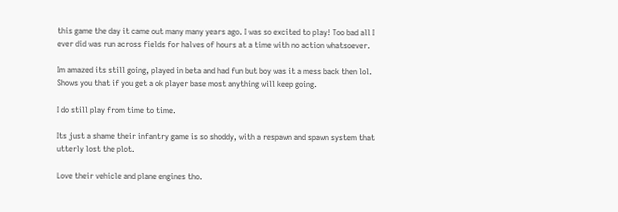this game the day it came out many many years ago. I was so excited to play! Too bad all I ever did was run across fields for halves of hours at a time with no action whatsoever.

Im amazed its still going, played in beta and had fun but boy was it a mess back then lol. Shows you that if you get a ok player base most anything will keep going.

I do still play from time to time.

Its just a shame their infantry game is so shoddy, with a respawn and spawn system that utterly lost the plot.

Love their vehicle and plane engines tho.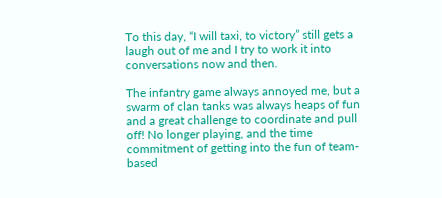To this day, “I will taxi, to victory” still gets a laugh out of me and I try to work it into conversations now and then.

The infantry game always annoyed me, but a swarm of clan tanks was always heaps of fun and a great challenge to coordinate and pull off! No longer playing, and the time commitment of getting into the fun of team-based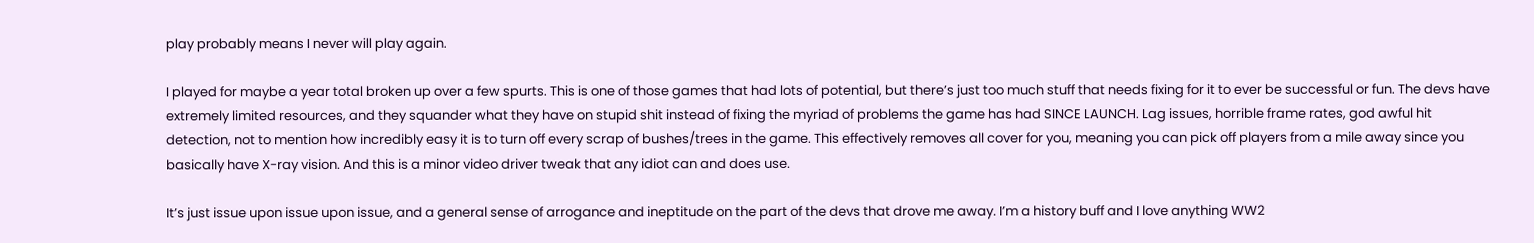play probably means I never will play again.

I played for maybe a year total broken up over a few spurts. This is one of those games that had lots of potential, but there’s just too much stuff that needs fixing for it to ever be successful or fun. The devs have extremely limited resources, and they squander what they have on stupid shit instead of fixing the myriad of problems the game has had SINCE LAUNCH. Lag issues, horrible frame rates, god awful hit detection, not to mention how incredibly easy it is to turn off every scrap of bushes/trees in the game. This effectively removes all cover for you, meaning you can pick off players from a mile away since you basically have X-ray vision. And this is a minor video driver tweak that any idiot can and does use.

It’s just issue upon issue upon issue, and a general sense of arrogance and ineptitude on the part of the devs that drove me away. I’m a history buff and I love anything WW2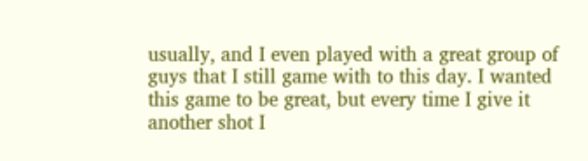usually, and I even played with a great group of guys that I still game with to this day. I wanted this game to be great, but every time I give it another shot I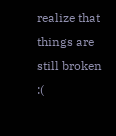realize that things are still broken :(